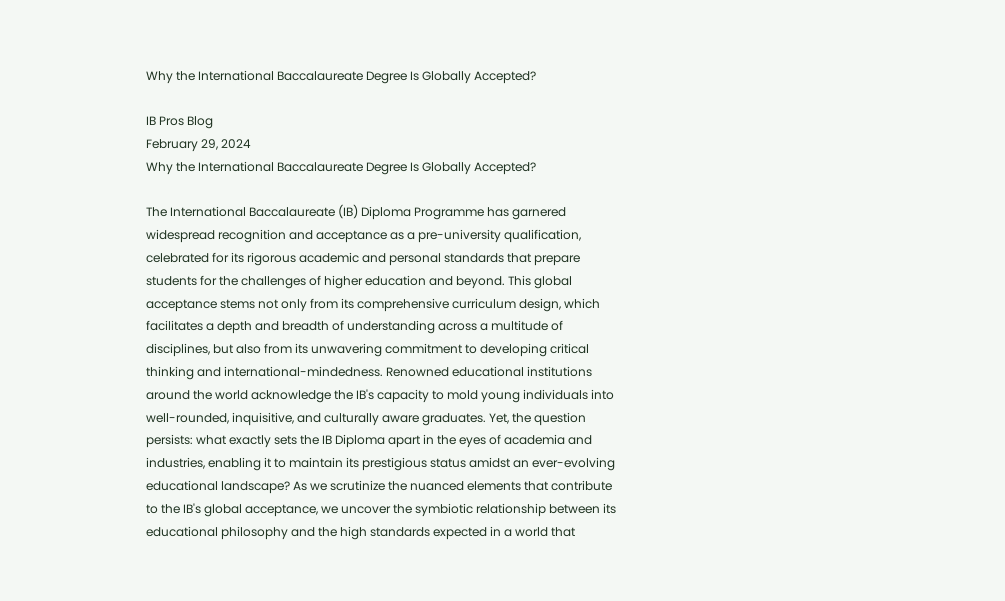Why the International Baccalaureate Degree Is Globally Accepted?

IB Pros Blog
February 29, 2024
Why the International Baccalaureate Degree Is Globally Accepted?

The International Baccalaureate (IB) Diploma Programme has garnered widespread recognition and acceptance as a pre-university qualification, celebrated for its rigorous academic and personal standards that prepare students for the challenges of higher education and beyond. This global acceptance stems not only from its comprehensive curriculum design, which facilitates a depth and breadth of understanding across a multitude of disciplines, but also from its unwavering commitment to developing critical thinking and international-mindedness. Renowned educational institutions around the world acknowledge the IB's capacity to mold young individuals into well-rounded, inquisitive, and culturally aware graduates. Yet, the question persists: what exactly sets the IB Diploma apart in the eyes of academia and industries, enabling it to maintain its prestigious status amidst an ever-evolving educational landscape? As we scrutinize the nuanced elements that contribute to the IB's global acceptance, we uncover the symbiotic relationship between its educational philosophy and the high standards expected in a world that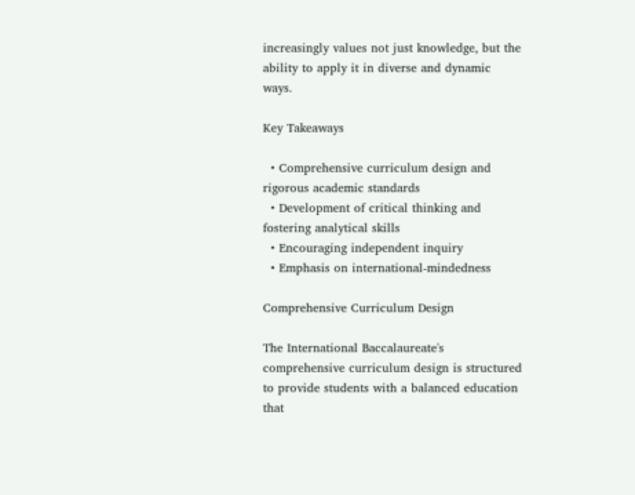increasingly values not just knowledge, but the ability to apply it in diverse and dynamic ways.

Key Takeaways

  • Comprehensive curriculum design and rigorous academic standards
  • Development of critical thinking and fostering analytical skills
  • Encouraging independent inquiry
  • Emphasis on international-mindedness

Comprehensive Curriculum Design

The International Baccalaureate's comprehensive curriculum design is structured to provide students with a balanced education that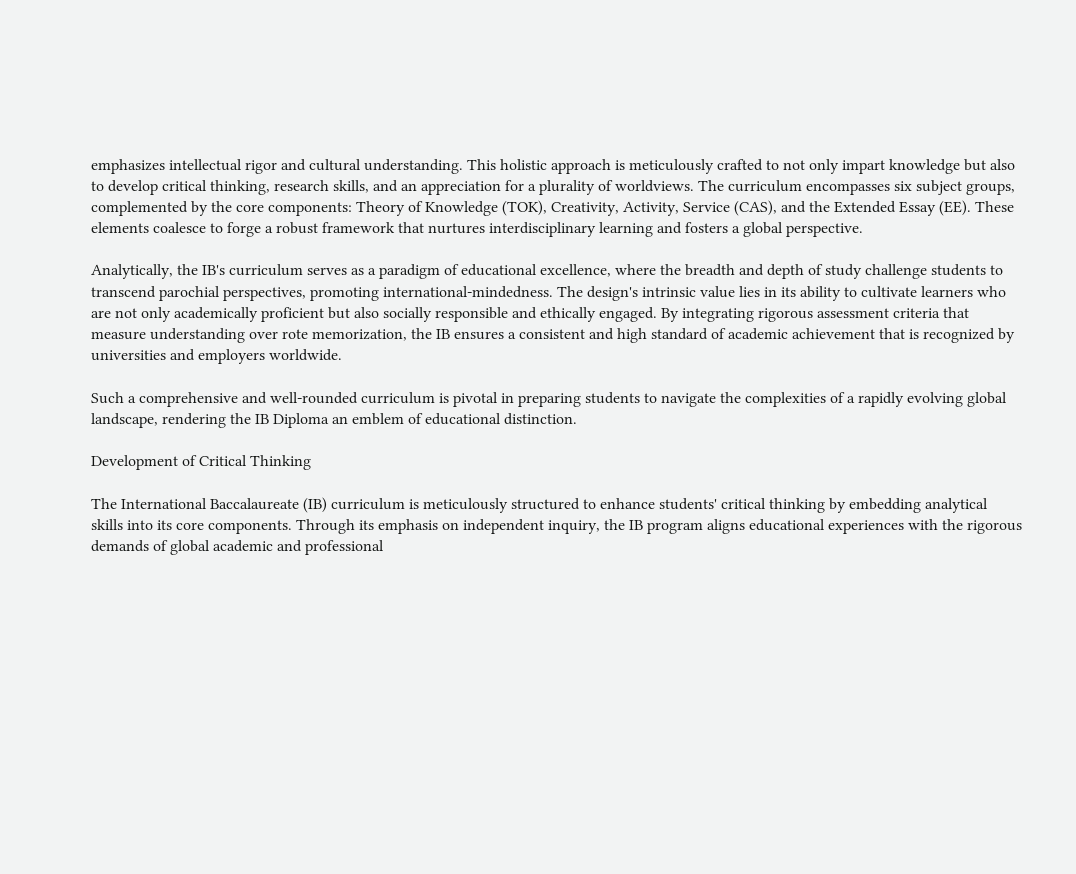emphasizes intellectual rigor and cultural understanding. This holistic approach is meticulously crafted to not only impart knowledge but also to develop critical thinking, research skills, and an appreciation for a plurality of worldviews. The curriculum encompasses six subject groups, complemented by the core components: Theory of Knowledge (TOK), Creativity, Activity, Service (CAS), and the Extended Essay (EE). These elements coalesce to forge a robust framework that nurtures interdisciplinary learning and fosters a global perspective.

Analytically, the IB's curriculum serves as a paradigm of educational excellence, where the breadth and depth of study challenge students to transcend parochial perspectives, promoting international-mindedness. The design's intrinsic value lies in its ability to cultivate learners who are not only academically proficient but also socially responsible and ethically engaged. By integrating rigorous assessment criteria that measure understanding over rote memorization, the IB ensures a consistent and high standard of academic achievement that is recognized by universities and employers worldwide.

Such a comprehensive and well-rounded curriculum is pivotal in preparing students to navigate the complexities of a rapidly evolving global landscape, rendering the IB Diploma an emblem of educational distinction.

Development of Critical Thinking

The International Baccalaureate (IB) curriculum is meticulously structured to enhance students' critical thinking by embedding analytical skills into its core components. Through its emphasis on independent inquiry, the IB program aligns educational experiences with the rigorous demands of global academic and professional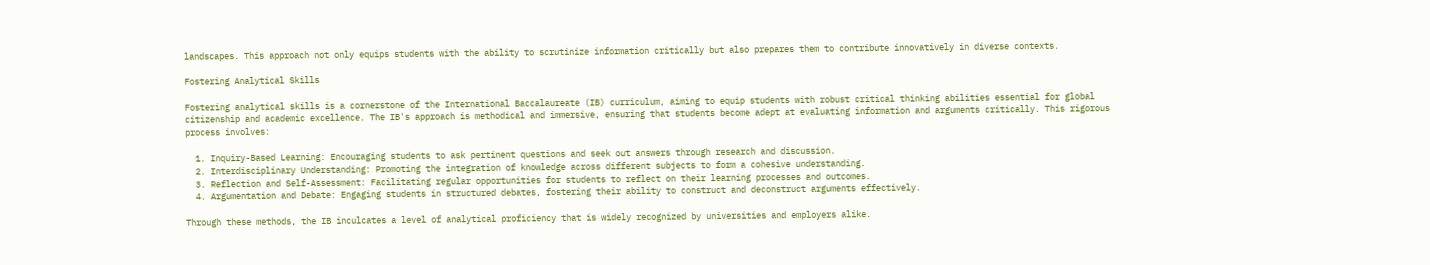landscapes. This approach not only equips students with the ability to scrutinize information critically but also prepares them to contribute innovatively in diverse contexts.

Fostering Analytical Skills

Fostering analytical skills is a cornerstone of the International Baccalaureate (IB) curriculum, aiming to equip students with robust critical thinking abilities essential for global citizenship and academic excellence. The IB's approach is methodical and immersive, ensuring that students become adept at evaluating information and arguments critically. This rigorous process involves:

  1. Inquiry-Based Learning: Encouraging students to ask pertinent questions and seek out answers through research and discussion.
  2. Interdisciplinary Understanding: Promoting the integration of knowledge across different subjects to form a cohesive understanding.
  3. Reflection and Self-Assessment: Facilitating regular opportunities for students to reflect on their learning processes and outcomes.
  4. Argumentation and Debate: Engaging students in structured debates, fostering their ability to construct and deconstruct arguments effectively.

Through these methods, the IB inculcates a level of analytical proficiency that is widely recognized by universities and employers alike.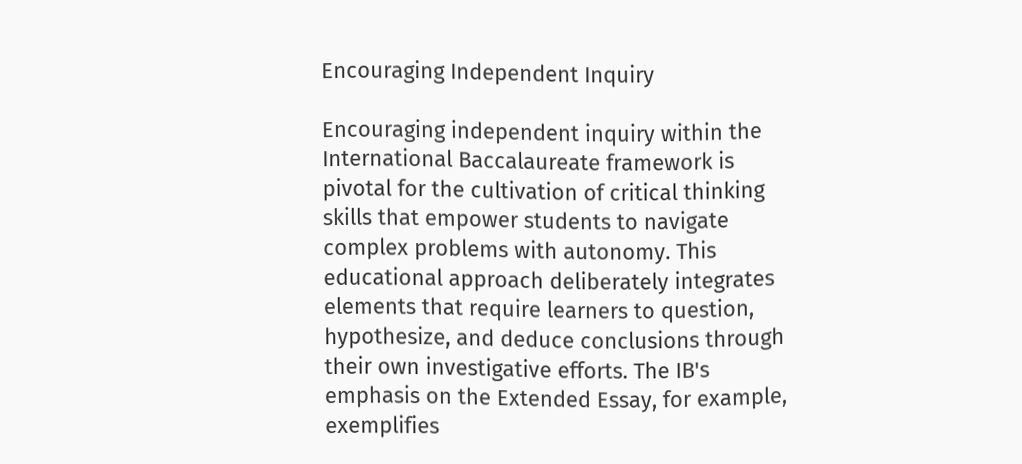Encouraging Independent Inquiry

Encouraging independent inquiry within the International Baccalaureate framework is pivotal for the cultivation of critical thinking skills that empower students to navigate complex problems with autonomy. This educational approach deliberately integrates elements that require learners to question, hypothesize, and deduce conclusions through their own investigative efforts. The IB's emphasis on the Extended Essay, for example, exemplifies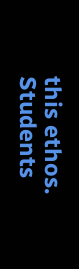this ethos. Students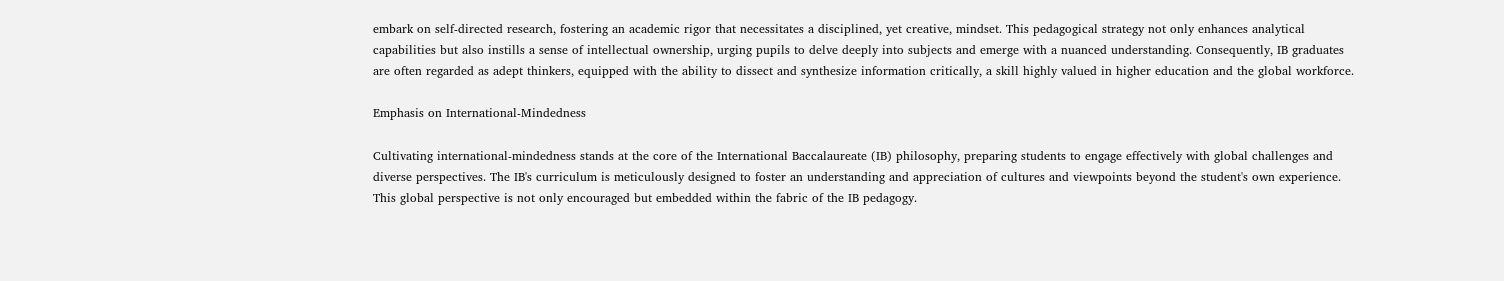embark on self-directed research, fostering an academic rigor that necessitates a disciplined, yet creative, mindset. This pedagogical strategy not only enhances analytical capabilities but also instills a sense of intellectual ownership, urging pupils to delve deeply into subjects and emerge with a nuanced understanding. Consequently, IB graduates are often regarded as adept thinkers, equipped with the ability to dissect and synthesize information critically, a skill highly valued in higher education and the global workforce.

Emphasis on International-Mindedness

Cultivating international-mindedness stands at the core of the International Baccalaureate (IB) philosophy, preparing students to engage effectively with global challenges and diverse perspectives. The IB's curriculum is meticulously designed to foster an understanding and appreciation of cultures and viewpoints beyond the student's own experience. This global perspective is not only encouraged but embedded within the fabric of the IB pedagogy.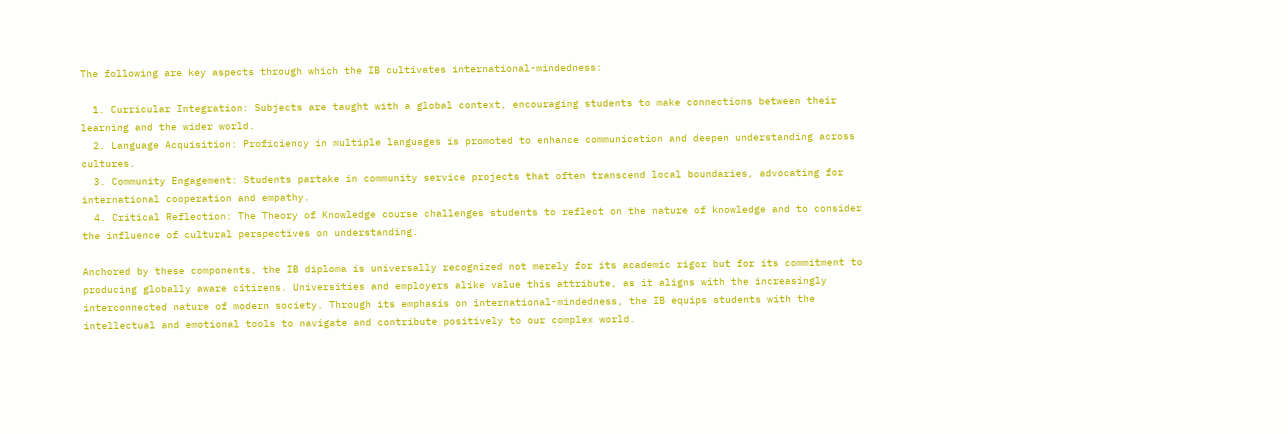The following are key aspects through which the IB cultivates international-mindedness:

  1. Curricular Integration: Subjects are taught with a global context, encouraging students to make connections between their learning and the wider world.
  2. Language Acquisition: Proficiency in multiple languages is promoted to enhance communication and deepen understanding across cultures.
  3. Community Engagement: Students partake in community service projects that often transcend local boundaries, advocating for international cooperation and empathy.
  4. Critical Reflection: The Theory of Knowledge course challenges students to reflect on the nature of knowledge and to consider the influence of cultural perspectives on understanding.

Anchored by these components, the IB diploma is universally recognized not merely for its academic rigor but for its commitment to producing globally aware citizens. Universities and employers alike value this attribute, as it aligns with the increasingly interconnected nature of modern society. Through its emphasis on international-mindedness, the IB equips students with the intellectual and emotional tools to navigate and contribute positively to our complex world.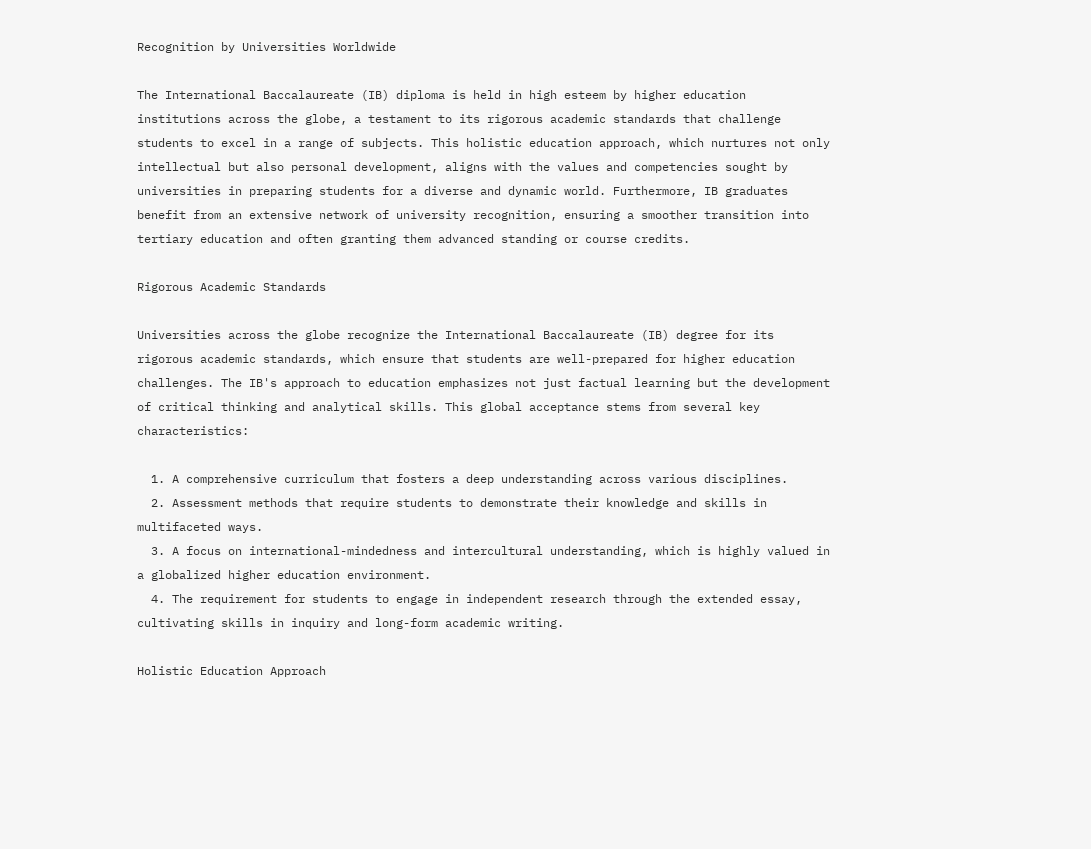Recognition by Universities Worldwide

The International Baccalaureate (IB) diploma is held in high esteem by higher education institutions across the globe, a testament to its rigorous academic standards that challenge students to excel in a range of subjects. This holistic education approach, which nurtures not only intellectual but also personal development, aligns with the values and competencies sought by universities in preparing students for a diverse and dynamic world. Furthermore, IB graduates benefit from an extensive network of university recognition, ensuring a smoother transition into tertiary education and often granting them advanced standing or course credits.

Rigorous Academic Standards

Universities across the globe recognize the International Baccalaureate (IB) degree for its rigorous academic standards, which ensure that students are well-prepared for higher education challenges. The IB's approach to education emphasizes not just factual learning but the development of critical thinking and analytical skills. This global acceptance stems from several key characteristics:

  1. A comprehensive curriculum that fosters a deep understanding across various disciplines.
  2. Assessment methods that require students to demonstrate their knowledge and skills in multifaceted ways.
  3. A focus on international-mindedness and intercultural understanding, which is highly valued in a globalized higher education environment.
  4. The requirement for students to engage in independent research through the extended essay, cultivating skills in inquiry and long-form academic writing.

Holistic Education Approach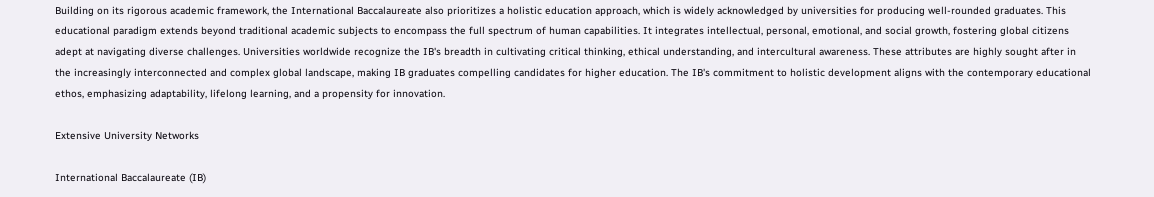Building on its rigorous academic framework, the International Baccalaureate also prioritizes a holistic education approach, which is widely acknowledged by universities for producing well-rounded graduates. This educational paradigm extends beyond traditional academic subjects to encompass the full spectrum of human capabilities. It integrates intellectual, personal, emotional, and social growth, fostering global citizens adept at navigating diverse challenges. Universities worldwide recognize the IB's breadth in cultivating critical thinking, ethical understanding, and intercultural awareness. These attributes are highly sought after in the increasingly interconnected and complex global landscape, making IB graduates compelling candidates for higher education. The IB's commitment to holistic development aligns with the contemporary educational ethos, emphasizing adaptability, lifelong learning, and a propensity for innovation.

Extensive University Networks

International Baccalaureate (IB)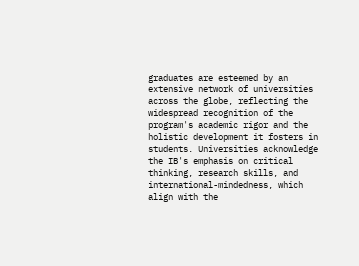graduates are esteemed by an extensive network of universities across the globe, reflecting the widespread recognition of the program's academic rigor and the holistic development it fosters in students. Universities acknowledge the IB's emphasis on critical thinking, research skills, and international-mindedness, which align with the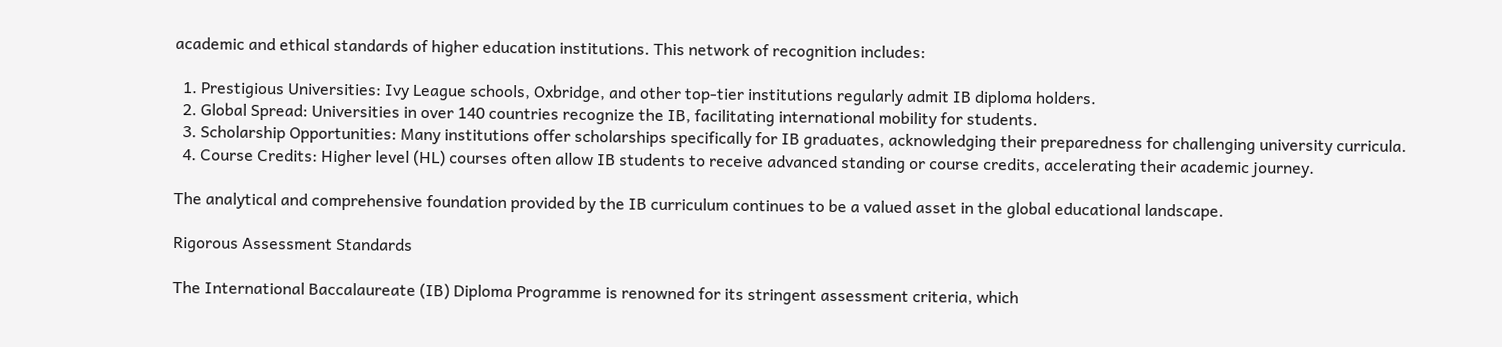academic and ethical standards of higher education institutions. This network of recognition includes:

  1. Prestigious Universities: Ivy League schools, Oxbridge, and other top-tier institutions regularly admit IB diploma holders.
  2. Global Spread: Universities in over 140 countries recognize the IB, facilitating international mobility for students.
  3. Scholarship Opportunities: Many institutions offer scholarships specifically for IB graduates, acknowledging their preparedness for challenging university curricula.
  4. Course Credits: Higher level (HL) courses often allow IB students to receive advanced standing or course credits, accelerating their academic journey.

The analytical and comprehensive foundation provided by the IB curriculum continues to be a valued asset in the global educational landscape.

Rigorous Assessment Standards

The International Baccalaureate (IB) Diploma Programme is renowned for its stringent assessment criteria, which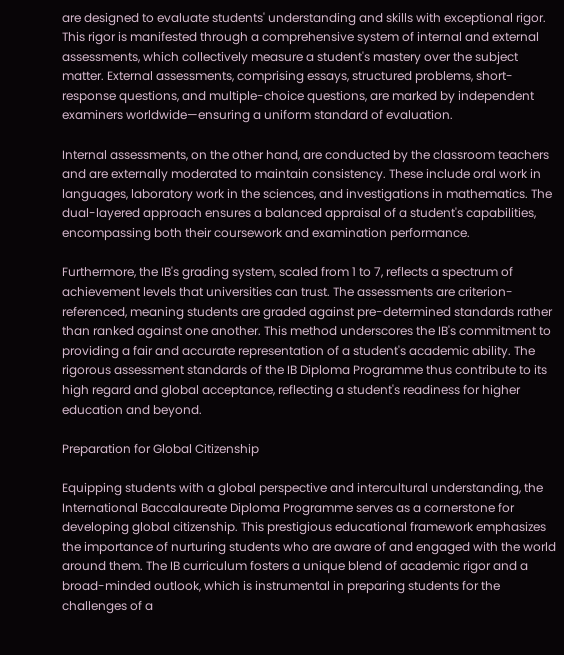are designed to evaluate students' understanding and skills with exceptional rigor. This rigor is manifested through a comprehensive system of internal and external assessments, which collectively measure a student's mastery over the subject matter. External assessments, comprising essays, structured problems, short-response questions, and multiple-choice questions, are marked by independent examiners worldwide—ensuring a uniform standard of evaluation.

Internal assessments, on the other hand, are conducted by the classroom teachers and are externally moderated to maintain consistency. These include oral work in languages, laboratory work in the sciences, and investigations in mathematics. The dual-layered approach ensures a balanced appraisal of a student's capabilities, encompassing both their coursework and examination performance.

Furthermore, the IB's grading system, scaled from 1 to 7, reflects a spectrum of achievement levels that universities can trust. The assessments are criterion-referenced, meaning students are graded against pre-determined standards rather than ranked against one another. This method underscores the IB's commitment to providing a fair and accurate representation of a student's academic ability. The rigorous assessment standards of the IB Diploma Programme thus contribute to its high regard and global acceptance, reflecting a student's readiness for higher education and beyond.

Preparation for Global Citizenship

Equipping students with a global perspective and intercultural understanding, the International Baccalaureate Diploma Programme serves as a cornerstone for developing global citizenship. This prestigious educational framework emphasizes the importance of nurturing students who are aware of and engaged with the world around them. The IB curriculum fosters a unique blend of academic rigor and a broad-minded outlook, which is instrumental in preparing students for the challenges of a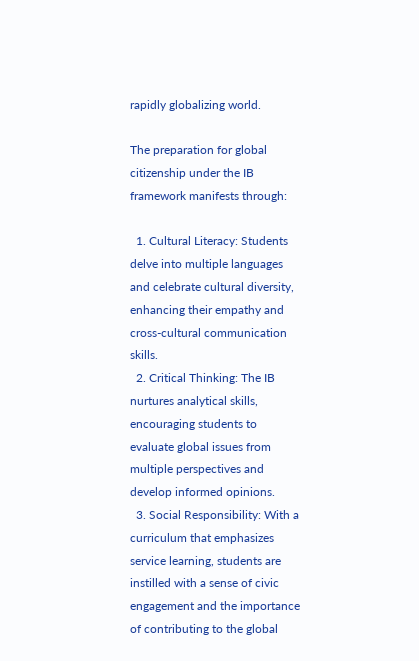rapidly globalizing world.

The preparation for global citizenship under the IB framework manifests through:

  1. Cultural Literacy: Students delve into multiple languages and celebrate cultural diversity, enhancing their empathy and cross-cultural communication skills.
  2. Critical Thinking: The IB nurtures analytical skills, encouraging students to evaluate global issues from multiple perspectives and develop informed opinions.
  3. Social Responsibility: With a curriculum that emphasizes service learning, students are instilled with a sense of civic engagement and the importance of contributing to the global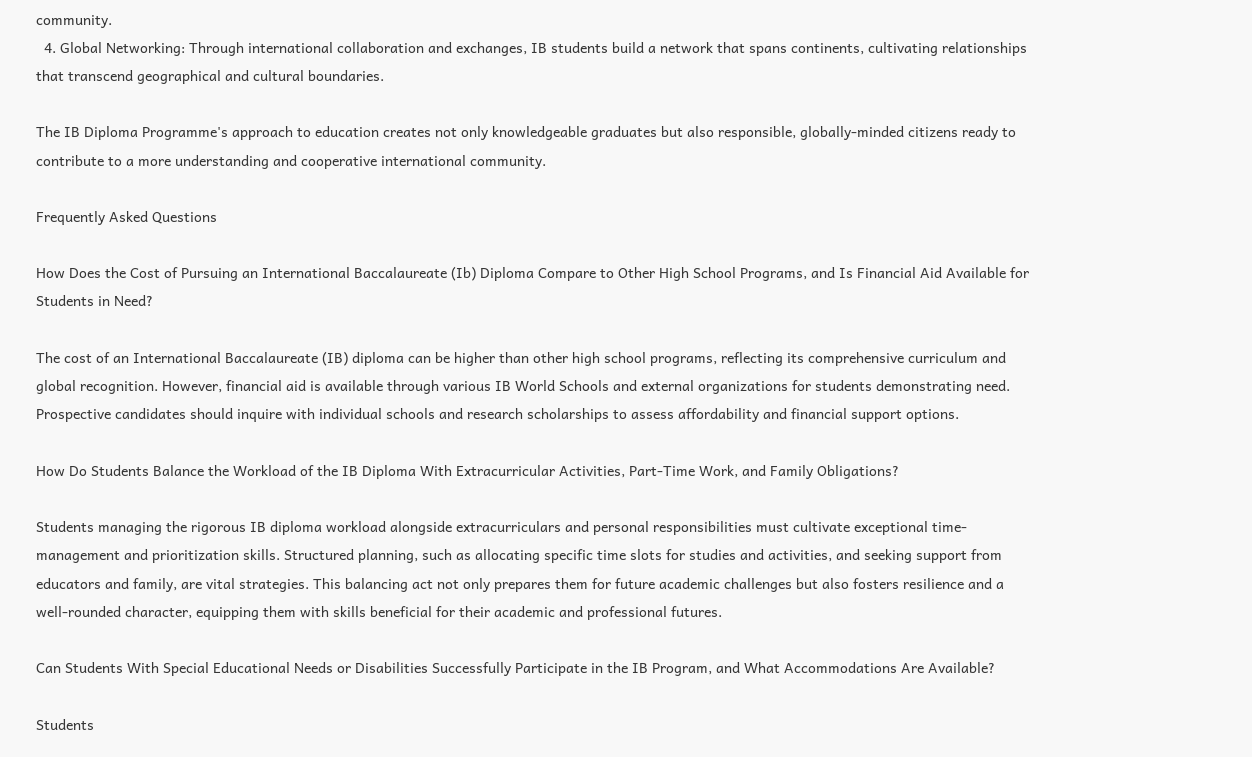community.
  4. Global Networking: Through international collaboration and exchanges, IB students build a network that spans continents, cultivating relationships that transcend geographical and cultural boundaries.

The IB Diploma Programme's approach to education creates not only knowledgeable graduates but also responsible, globally-minded citizens ready to contribute to a more understanding and cooperative international community.

Frequently Asked Questions

How Does the Cost of Pursuing an International Baccalaureate (Ib) Diploma Compare to Other High School Programs, and Is Financial Aid Available for Students in Need?

The cost of an International Baccalaureate (IB) diploma can be higher than other high school programs, reflecting its comprehensive curriculum and global recognition. However, financial aid is available through various IB World Schools and external organizations for students demonstrating need. Prospective candidates should inquire with individual schools and research scholarships to assess affordability and financial support options.

How Do Students Balance the Workload of the IB Diploma With Extracurricular Activities, Part-Time Work, and Family Obligations?

Students managing the rigorous IB diploma workload alongside extracurriculars and personal responsibilities must cultivate exceptional time-management and prioritization skills. Structured planning, such as allocating specific time slots for studies and activities, and seeking support from educators and family, are vital strategies. This balancing act not only prepares them for future academic challenges but also fosters resilience and a well-rounded character, equipping them with skills beneficial for their academic and professional futures.

Can Students With Special Educational Needs or Disabilities Successfully Participate in the IB Program, and What Accommodations Are Available?

Students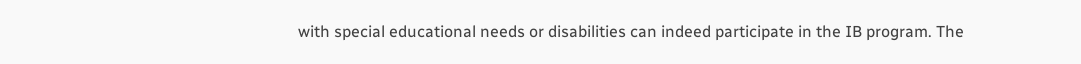with special educational needs or disabilities can indeed participate in the IB program. The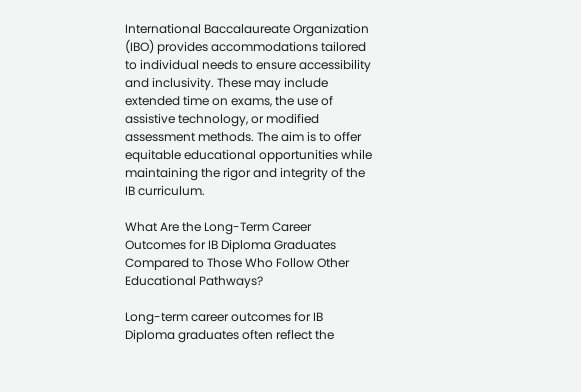International Baccalaureate Organization (IBO) provides accommodations tailored to individual needs to ensure accessibility and inclusivity. These may include extended time on exams, the use of assistive technology, or modified assessment methods. The aim is to offer equitable educational opportunities while maintaining the rigor and integrity of the IB curriculum.

What Are the Long-Term Career Outcomes for IB Diploma Graduates Compared to Those Who Follow Other Educational Pathways?

Long-term career outcomes for IB Diploma graduates often reflect the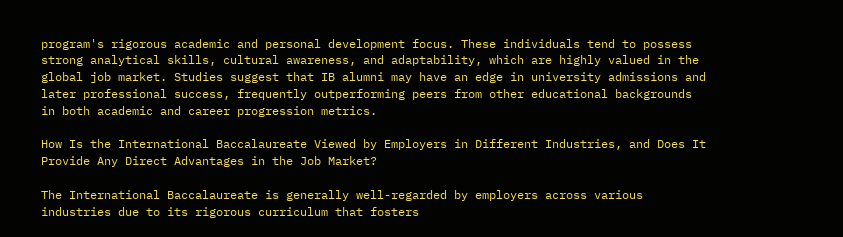program's rigorous academic and personal development focus. These individuals tend to possess strong analytical skills, cultural awareness, and adaptability, which are highly valued in the global job market. Studies suggest that IB alumni may have an edge in university admissions and later professional success, frequently outperforming peers from other educational backgrounds in both academic and career progression metrics.

How Is the International Baccalaureate Viewed by Employers in Different Industries, and Does It Provide Any Direct Advantages in the Job Market?

The International Baccalaureate is generally well-regarded by employers across various industries due to its rigorous curriculum that fosters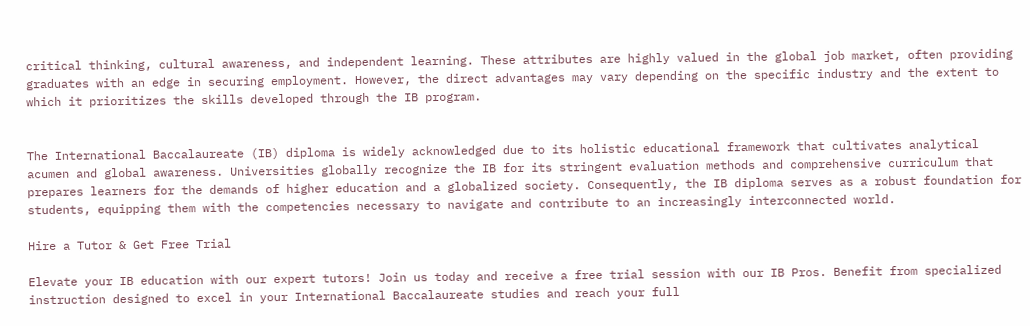critical thinking, cultural awareness, and independent learning. These attributes are highly valued in the global job market, often providing graduates with an edge in securing employment. However, the direct advantages may vary depending on the specific industry and the extent to which it prioritizes the skills developed through the IB program.


The International Baccalaureate (IB) diploma is widely acknowledged due to its holistic educational framework that cultivates analytical acumen and global awareness. Universities globally recognize the IB for its stringent evaluation methods and comprehensive curriculum that prepares learners for the demands of higher education and a globalized society. Consequently, the IB diploma serves as a robust foundation for students, equipping them with the competencies necessary to navigate and contribute to an increasingly interconnected world.

Hire a Tutor & Get Free Trial

Elevate your IB education with our expert tutors! Join us today and receive a free trial session with our IB Pros. Benefit from specialized instruction designed to excel in your International Baccalaureate studies and reach your full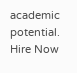academic potential.
Hire Now